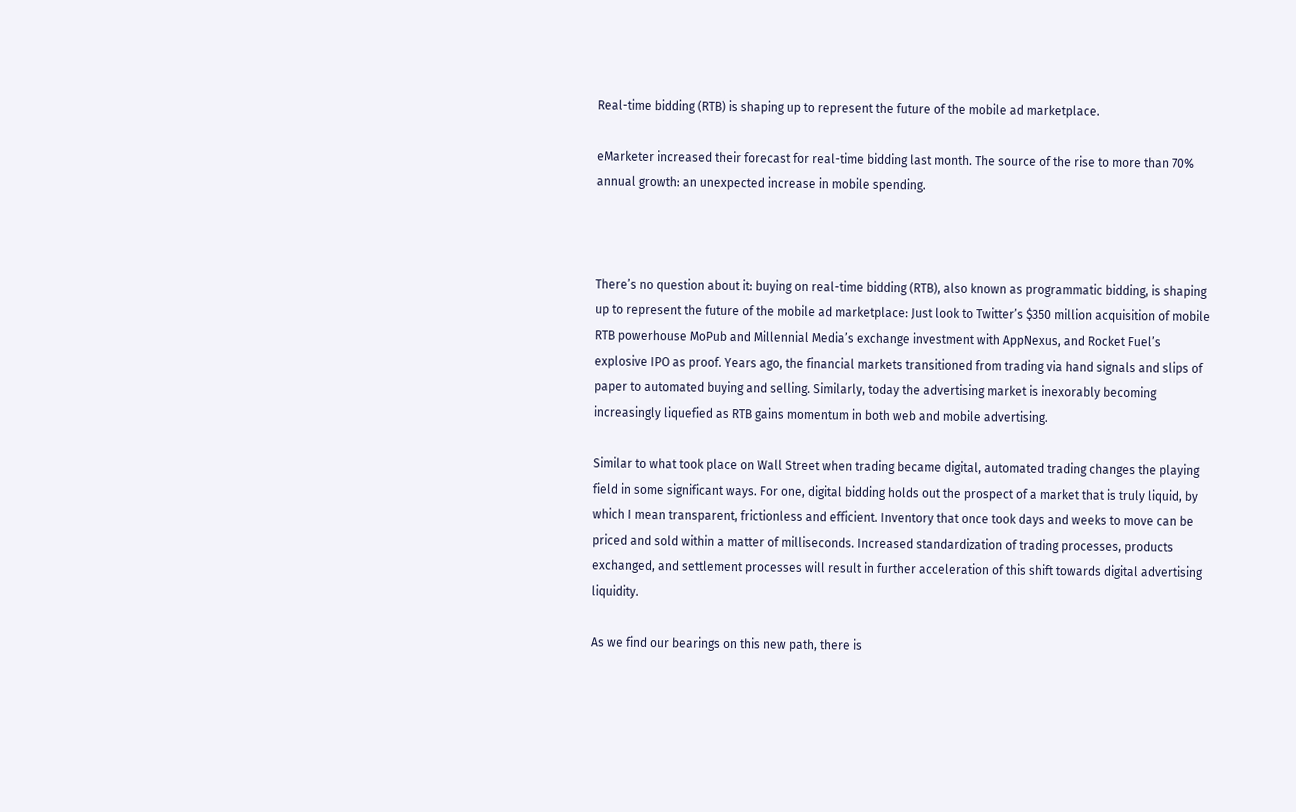Real-time bidding (RTB) is shaping up to represent the future of the mobile ad marketplace.

eMarketer increased their forecast for real-time bidding last month. The source of the rise to more than 70% annual growth: an unexpected increase in mobile spending.



There’s no question about it: buying on real-time bidding (RTB), also known as programmatic bidding, is shaping up to represent the future of the mobile ad marketplace: Just look to Twitter’s $350 million acquisition of mobile RTB powerhouse MoPub and Millennial Media’s exchange investment with AppNexus, and Rocket Fuel’s explosive IPO as proof. Years ago, the financial markets transitioned from trading via hand signals and slips of paper to automated buying and selling. Similarly, today the advertising market is inexorably becoming increasingly liquefied as RTB gains momentum in both web and mobile advertising.

Similar to what took place on Wall Street when trading became digital, automated trading changes the playing field in some significant ways. For one, digital bidding holds out the prospect of a market that is truly liquid, by which I mean transparent, frictionless and efficient. Inventory that once took days and weeks to move can be priced and sold within a matter of milliseconds. Increased standardization of trading processes, products exchanged, and settlement processes will result in further acceleration of this shift towards digital advertising liquidity.

As we find our bearings on this new path, there is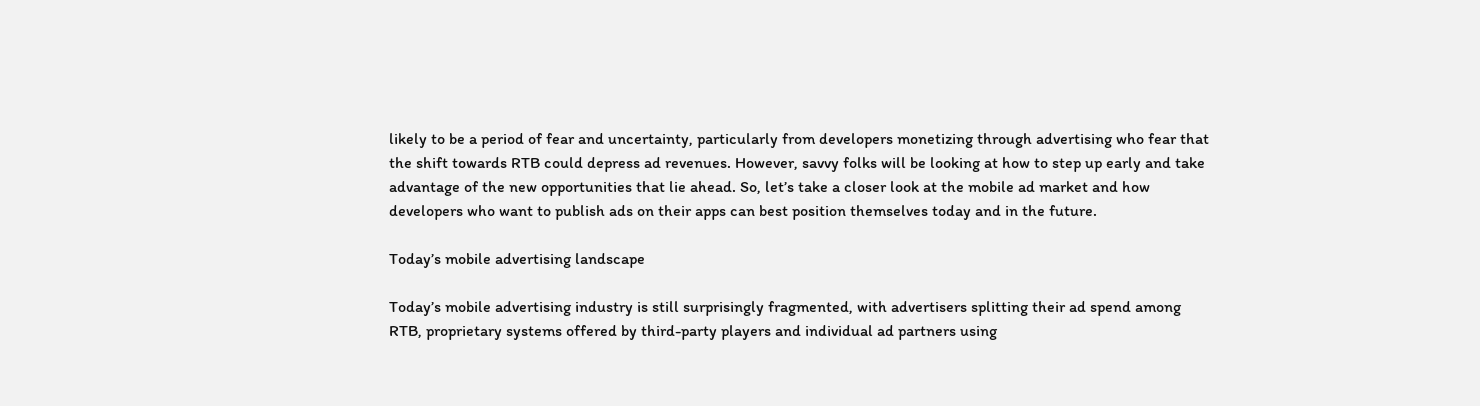likely to be a period of fear and uncertainty, particularly from developers monetizing through advertising who fear that the shift towards RTB could depress ad revenues. However, savvy folks will be looking at how to step up early and take advantage of the new opportunities that lie ahead. So, let’s take a closer look at the mobile ad market and how developers who want to publish ads on their apps can best position themselves today and in the future.

Today’s mobile advertising landscape

Today’s mobile advertising industry is still surprisingly fragmented, with advertisers splitting their ad spend among RTB, proprietary systems offered by third-party players and individual ad partners using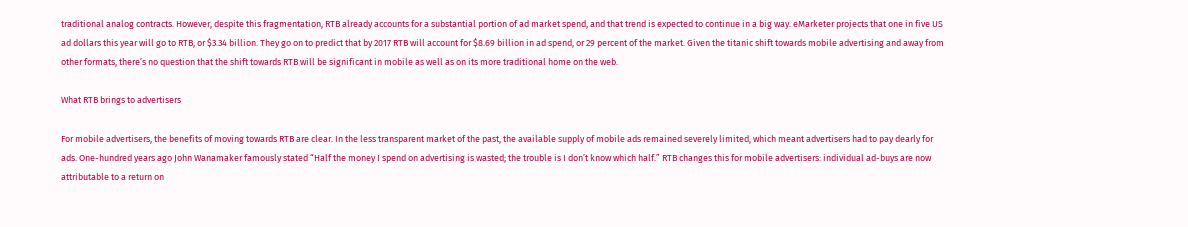traditional analog contracts. However, despite this fragmentation, RTB already accounts for a substantial portion of ad market spend, and that trend is expected to continue in a big way. eMarketer projects that one in five US ad dollars this year will go to RTB, or $3.34 billion. They go on to predict that by 2017 RTB will account for $8.69 billion in ad spend, or 29 percent of the market. Given the titanic shift towards mobile advertising and away from other formats, there’s no question that the shift towards RTB will be significant in mobile as well as on its more traditional home on the web.

What RTB brings to advertisers

For mobile advertisers, the benefits of moving towards RTB are clear. In the less transparent market of the past, the available supply of mobile ads remained severely limited, which meant advertisers had to pay dearly for ads. One-hundred years ago John Wanamaker famously stated “Half the money I spend on advertising is wasted; the trouble is I don’t know which half.” RTB changes this for mobile advertisers: individual ad-buys are now attributable to a return on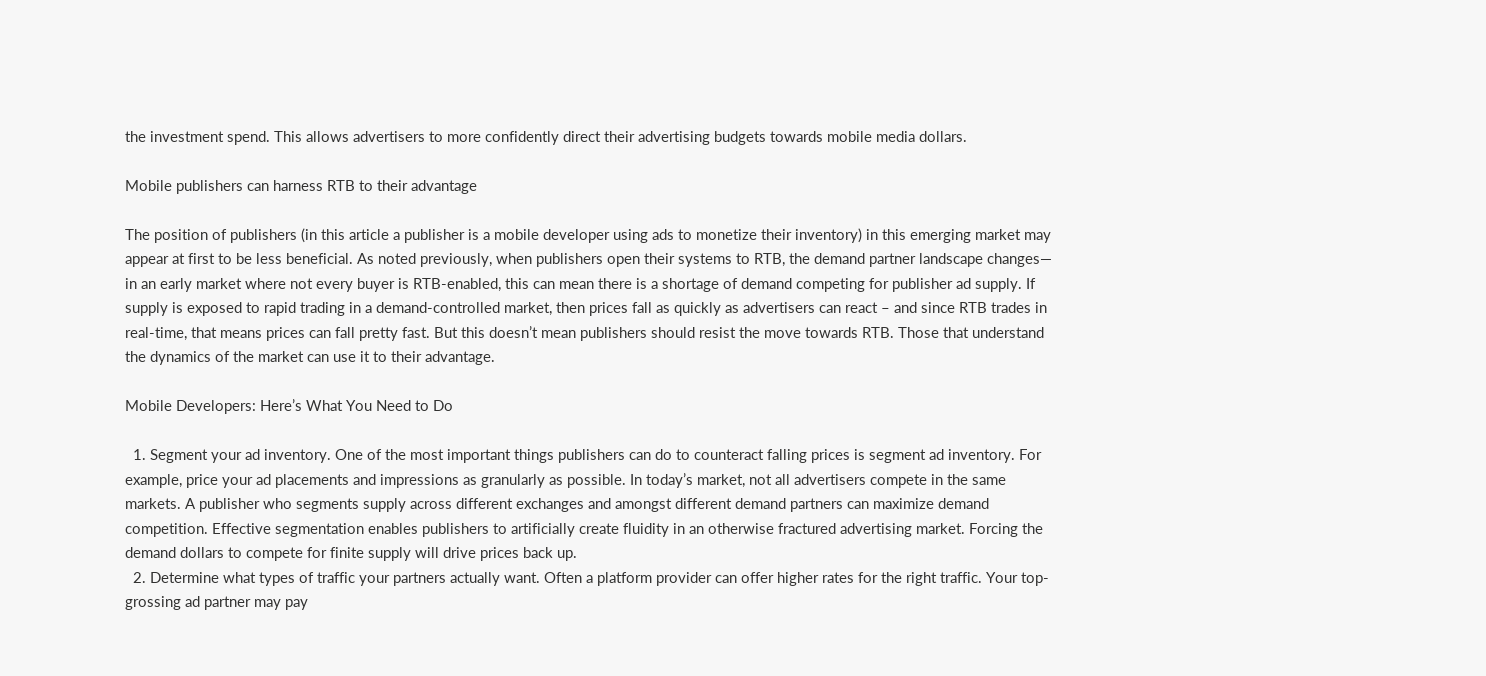the investment spend. This allows advertisers to more confidently direct their advertising budgets towards mobile media dollars.

Mobile publishers can harness RTB to their advantage

The position of publishers (in this article a publisher is a mobile developer using ads to monetize their inventory) in this emerging market may appear at first to be less beneficial. As noted previously, when publishers open their systems to RTB, the demand partner landscape changes— in an early market where not every buyer is RTB-enabled, this can mean there is a shortage of demand competing for publisher ad supply. If supply is exposed to rapid trading in a demand-controlled market, then prices fall as quickly as advertisers can react – and since RTB trades in real-time, that means prices can fall pretty fast. But this doesn’t mean publishers should resist the move towards RTB. Those that understand the dynamics of the market can use it to their advantage.

Mobile Developers: Here’s What You Need to Do

  1. Segment your ad inventory. One of the most important things publishers can do to counteract falling prices is segment ad inventory. For example, price your ad placements and impressions as granularly as possible. In today’s market, not all advertisers compete in the same markets. A publisher who segments supply across different exchanges and amongst different demand partners can maximize demand competition. Effective segmentation enables publishers to artificially create fluidity in an otherwise fractured advertising market. Forcing the demand dollars to compete for finite supply will drive prices back up.
  2. Determine what types of traffic your partners actually want. Often a platform provider can offer higher rates for the right traffic. Your top-grossing ad partner may pay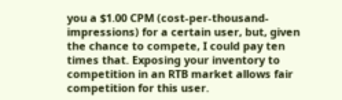you a $1.00 CPM (cost-per-thousand-impressions) for a certain user, but, given the chance to compete, I could pay ten times that. Exposing your inventory to competition in an RTB market allows fair competition for this user.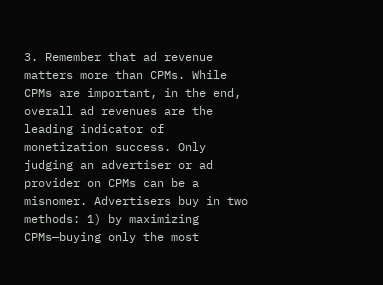3. Remember that ad revenue matters more than CPMs. While CPMs are important, in the end, overall ad revenues are the leading indicator of monetization success. Only judging an advertiser or ad provider on CPMs can be a misnomer. Advertisers buy in two methods: 1) by maximizing CPMs—buying only the most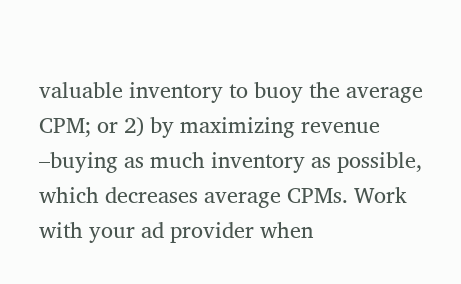valuable inventory to buoy the average CPM; or 2) by maximizing revenue –buying as much inventory as possible, which decreases average CPMs. Work with your ad provider when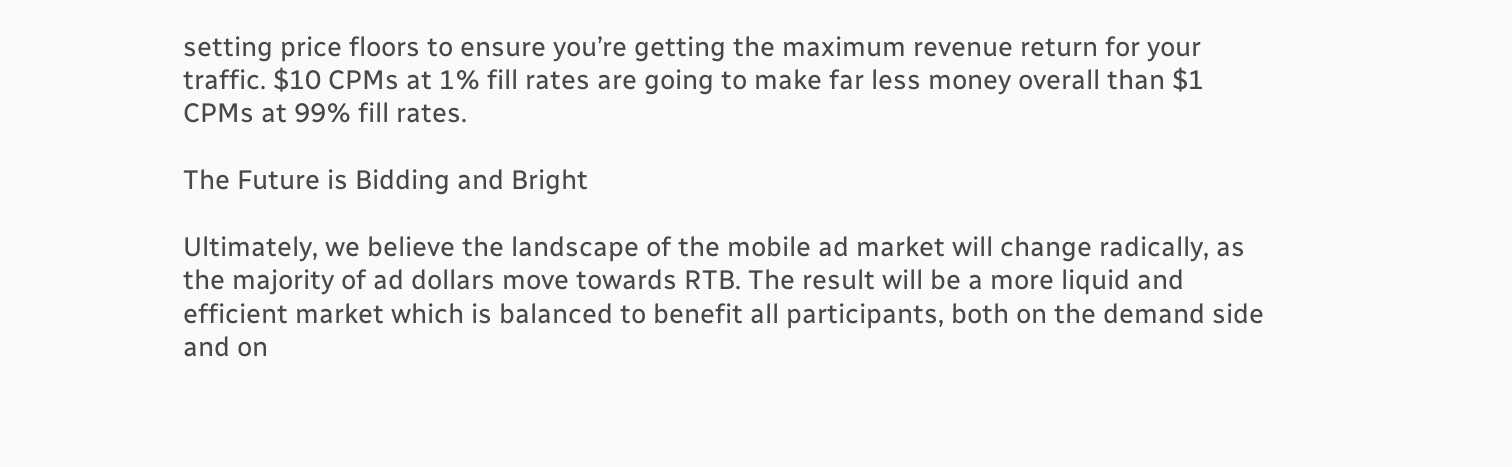setting price floors to ensure you’re getting the maximum revenue return for your traffic. $10 CPMs at 1% fill rates are going to make far less money overall than $1 CPMs at 99% fill rates.

The Future is Bidding and Bright

Ultimately, we believe the landscape of the mobile ad market will change radically, as the majority of ad dollars move towards RTB. The result will be a more liquid and efficient market which is balanced to benefit all participants, both on the demand side and on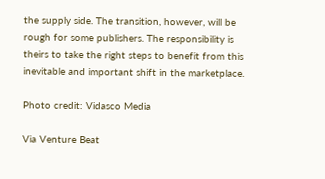the supply side. The transition, however, will be rough for some publishers. The responsibility is theirs to take the right steps to benefit from this inevitable and important shift in the marketplace.

Photo credit: Vidasco Media

Via Venture Beat